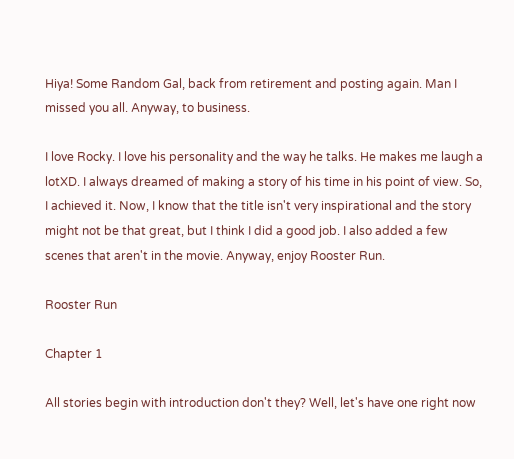Hiya! Some Random Gal, back from retirement and posting again. Man I missed you all. Anyway, to business.

I love Rocky. I love his personality and the way he talks. He makes me laugh a lotXD. I always dreamed of making a story of his time in his point of view. So, I achieved it. Now, I know that the title isn't very inspirational and the story might not be that great, but I think I did a good job. I also added a few scenes that aren't in the movie. Anyway, enjoy Rooster Run.

Rooster Run

Chapter 1

All stories begin with introduction don't they? Well, let's have one right now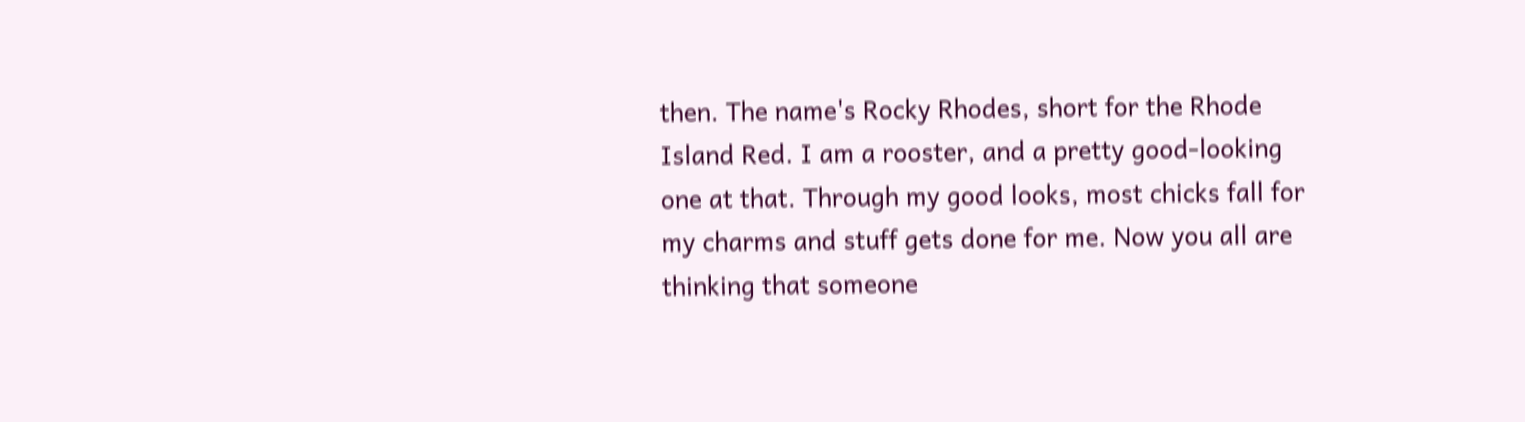then. The name's Rocky Rhodes, short for the Rhode Island Red. I am a rooster, and a pretty good-looking one at that. Through my good looks, most chicks fall for my charms and stuff gets done for me. Now you all are thinking that someone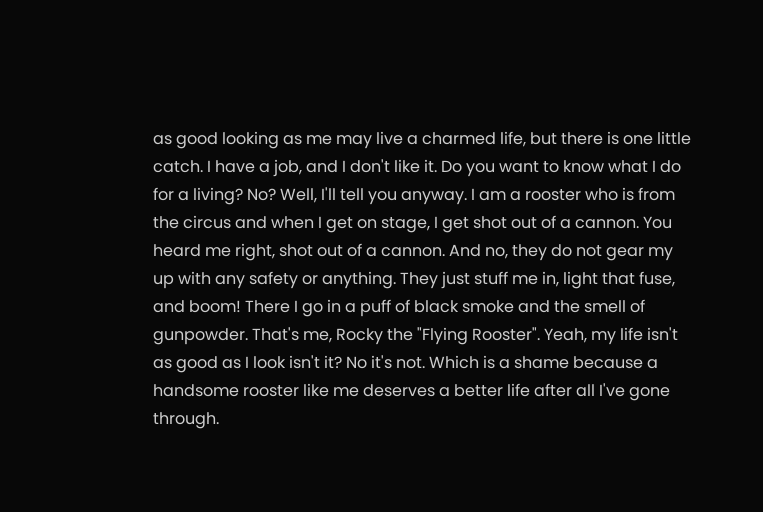as good looking as me may live a charmed life, but there is one little catch. I have a job, and I don't like it. Do you want to know what I do for a living? No? Well, I'll tell you anyway. I am a rooster who is from the circus and when I get on stage, I get shot out of a cannon. You heard me right, shot out of a cannon. And no, they do not gear my up with any safety or anything. They just stuff me in, light that fuse, and boom! There I go in a puff of black smoke and the smell of gunpowder. That's me, Rocky the "Flying Rooster". Yeah, my life isn't as good as I look isn't it? No it's not. Which is a shame because a handsome rooster like me deserves a better life after all I've gone through.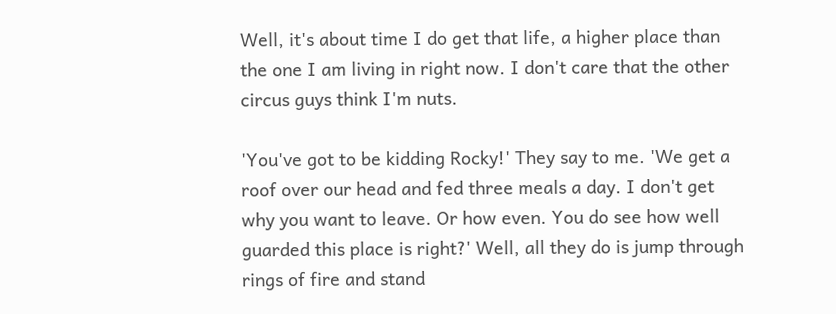Well, it's about time I do get that life, a higher place than the one I am living in right now. I don't care that the other circus guys think I'm nuts.

'You've got to be kidding Rocky!' They say to me. 'We get a roof over our head and fed three meals a day. I don't get why you want to leave. Or how even. You do see how well guarded this place is right?' Well, all they do is jump through rings of fire and stand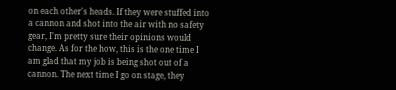on each other's heads. If they were stuffed into a cannon and shot into the air with no safety gear, I'm pretty sure their opinions would change. As for the how, this is the one time I am glad that my job is being shot out of a cannon. The next time I go on stage, they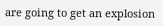are going to get an explosion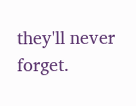they'll never forget.